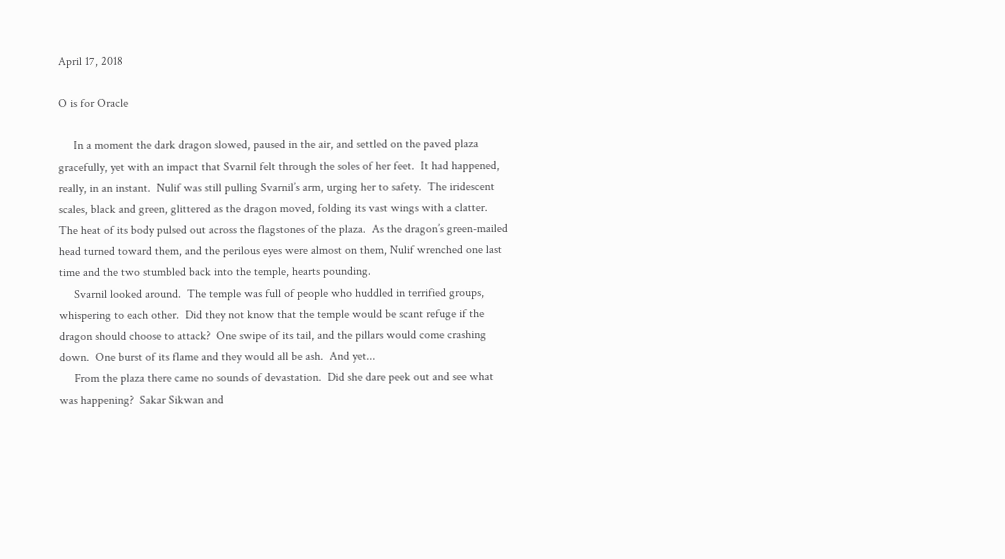April 17, 2018

O is for Oracle

     In a moment the dark dragon slowed, paused in the air, and settled on the paved plaza gracefully, yet with an impact that Svarnil felt through the soles of her feet.  It had happened, really, in an instant.  Nulif was still pulling Svarnil’s arm, urging her to safety.  The iridescent scales, black and green, glittered as the dragon moved, folding its vast wings with a clatter.  The heat of its body pulsed out across the flagstones of the plaza.  As the dragon’s green-mailed head turned toward them, and the perilous eyes were almost on them, Nulif wrenched one last time and the two stumbled back into the temple, hearts pounding.
     Svarnil looked around.  The temple was full of people who huddled in terrified groups, whispering to each other.  Did they not know that the temple would be scant refuge if the dragon should choose to attack?  One swipe of its tail, and the pillars would come crashing down.  One burst of its flame and they would all be ash.  And yet...
     From the plaza there came no sounds of devastation.  Did she dare peek out and see what was happening?  Sakar Sikwan and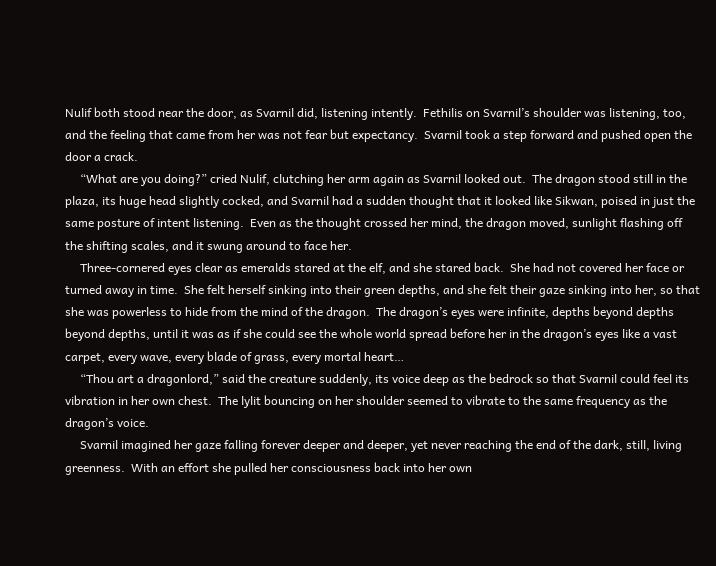Nulif both stood near the door, as Svarnil did, listening intently.  Fethilis on Svarnil’s shoulder was listening, too, and the feeling that came from her was not fear but expectancy.  Svarnil took a step forward and pushed open the door a crack.
     “What are you doing?” cried Nulif, clutching her arm again as Svarnil looked out.  The dragon stood still in the plaza, its huge head slightly cocked, and Svarnil had a sudden thought that it looked like Sikwan, poised in just the same posture of intent listening.  Even as the thought crossed her mind, the dragon moved, sunlight flashing off the shifting scales, and it swung around to face her.
     Three-cornered eyes clear as emeralds stared at the elf, and she stared back.  She had not covered her face or turned away in time.  She felt herself sinking into their green depths, and she felt their gaze sinking into her, so that she was powerless to hide from the mind of the dragon.  The dragon’s eyes were infinite, depths beyond depths beyond depths, until it was as if she could see the whole world spread before her in the dragon’s eyes like a vast carpet, every wave, every blade of grass, every mortal heart…
     “Thou art a dragonlord,” said the creature suddenly, its voice deep as the bedrock so that Svarnil could feel its vibration in her own chest.  The lylit bouncing on her shoulder seemed to vibrate to the same frequency as the dragon’s voice.
     Svarnil imagined her gaze falling forever deeper and deeper, yet never reaching the end of the dark, still, living greenness.  With an effort she pulled her consciousness back into her own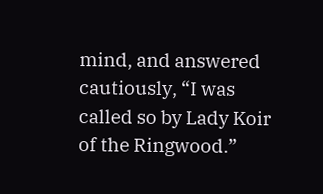mind, and answered cautiously, “I was called so by Lady Koir of the Ringwood.”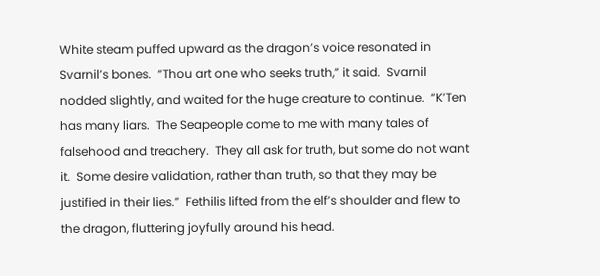White steam puffed upward as the dragon’s voice resonated in Svarnil’s bones.  “Thou art one who seeks truth,” it said.  Svarnil nodded slightly, and waited for the huge creature to continue.  “K’Ten has many liars.  The Seapeople come to me with many tales of falsehood and treachery.  They all ask for truth, but some do not want it.  Some desire validation, rather than truth, so that they may be justified in their lies.”  Fethilis lifted from the elf’s shoulder and flew to the dragon, fluttering joyfully around his head.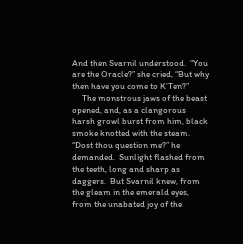And then Svarnil understood.  “You are the Oracle?” she cried, “But why then have you come to K’Ten?”
     The monstrous jaws of the beast opened, and, as a clangorous harsh growl burst from him, black smoke knotted with the steam.  “Dost thou question me?” he demanded.  Sunlight flashed from the teeth, long and sharp as daggers.  But Svarnil knew, from the gleam in the emerald eyes, from the unabated joy of the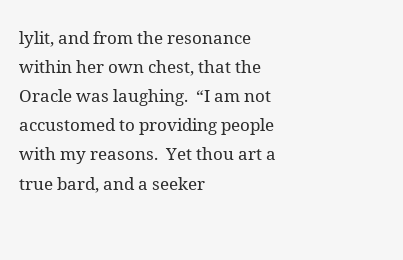lylit, and from the resonance within her own chest, that the Oracle was laughing.  “I am not accustomed to providing people with my reasons.  Yet thou art a true bard, and a seeker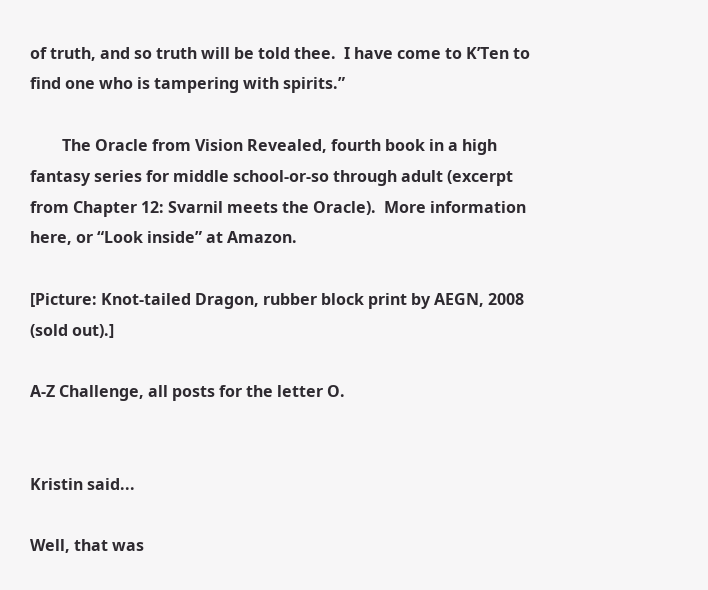of truth, and so truth will be told thee.  I have come to K’Ten to find one who is tampering with spirits.”

        The Oracle from Vision Revealed, fourth book in a high fantasy series for middle school-or-so through adult (excerpt from Chapter 12: Svarnil meets the Oracle).  More information here, or “Look inside” at Amazon.

[Picture: Knot-tailed Dragon, rubber block print by AEGN, 2008 (sold out).]

A-Z Challenge, all posts for the letter O.


Kristin said...

Well, that was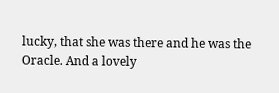lucky, that she was there and he was the Oracle. And a lovely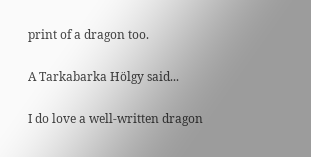print of a dragon too.

A Tarkabarka Hölgy said...

I do love a well-written dragon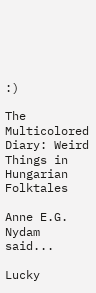:)

The Multicolored Diary: Weird Things in Hungarian Folktales

Anne E.G. Nydam said...

Lucky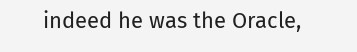indeed he was the Oracle,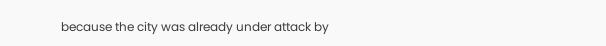because the city was already under attack by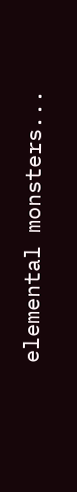elemental monsters...